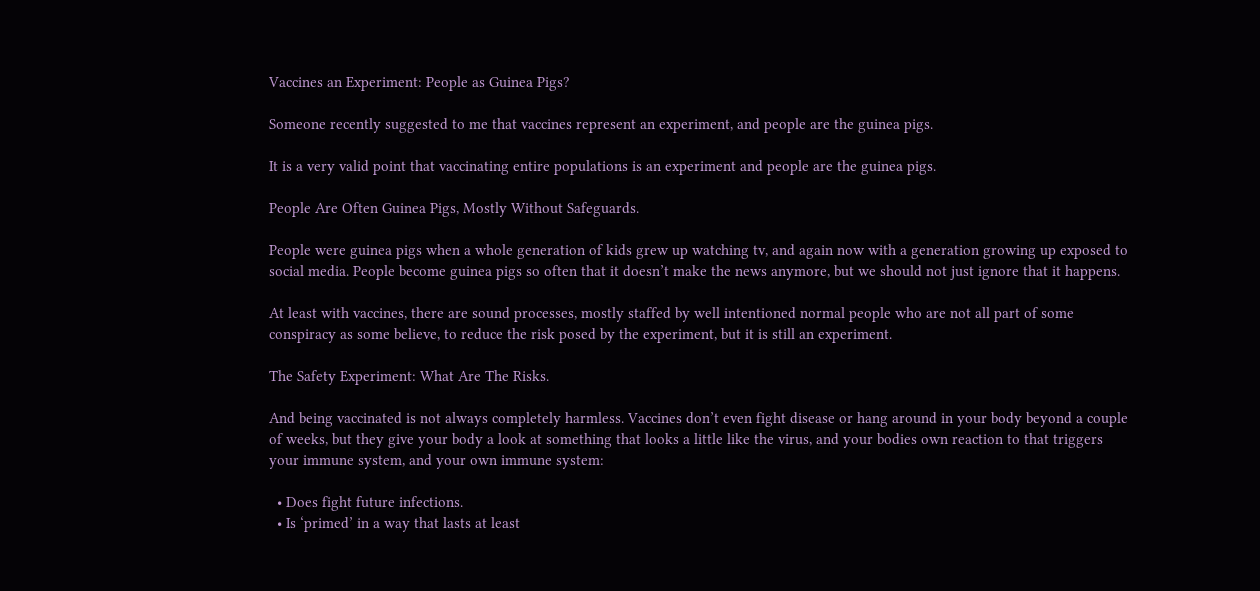Vaccines an Experiment: People as Guinea Pigs?

Someone recently suggested to me that vaccines represent an experiment, and people are the guinea pigs.

It is a very valid point that vaccinating entire populations is an experiment and people are the guinea pigs.

People Are Often Guinea Pigs, Mostly Without Safeguards.

People were guinea pigs when a whole generation of kids grew up watching tv, and again now with a generation growing up exposed to social media. People become guinea pigs so often that it doesn’t make the news anymore, but we should not just ignore that it happens.

At least with vaccines, there are sound processes, mostly staffed by well intentioned normal people who are not all part of some conspiracy as some believe, to reduce the risk posed by the experiment, but it is still an experiment.

The Safety Experiment: What Are The Risks.

And being vaccinated is not always completely harmless. Vaccines don’t even fight disease or hang around in your body beyond a couple of weeks, but they give your body a look at something that looks a little like the virus, and your bodies own reaction to that triggers your immune system, and your own immune system:

  • Does fight future infections.
  • Is ‘primed’ in a way that lasts at least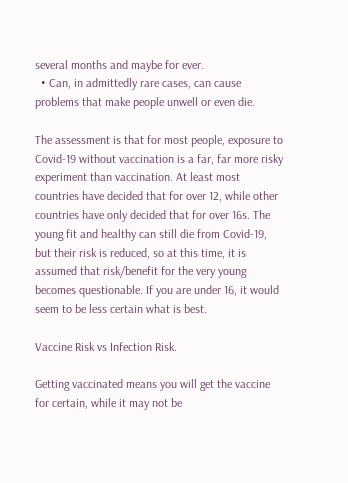several months and maybe for ever.
  • Can, in admittedly rare cases, can cause problems that make people unwell or even die.

The assessment is that for most people, exposure to Covid-19 without vaccination is a far, far more risky experiment than vaccination. At least most countries have decided that for over 12, while other countries have only decided that for over 16s. The young fit and healthy can still die from Covid-19, but their risk is reduced, so at this time, it is assumed that risk/benefit for the very young becomes questionable. If you are under 16, it would seem to be less certain what is best.

Vaccine Risk vs Infection Risk.

Getting vaccinated means you will get the vaccine for certain, while it may not be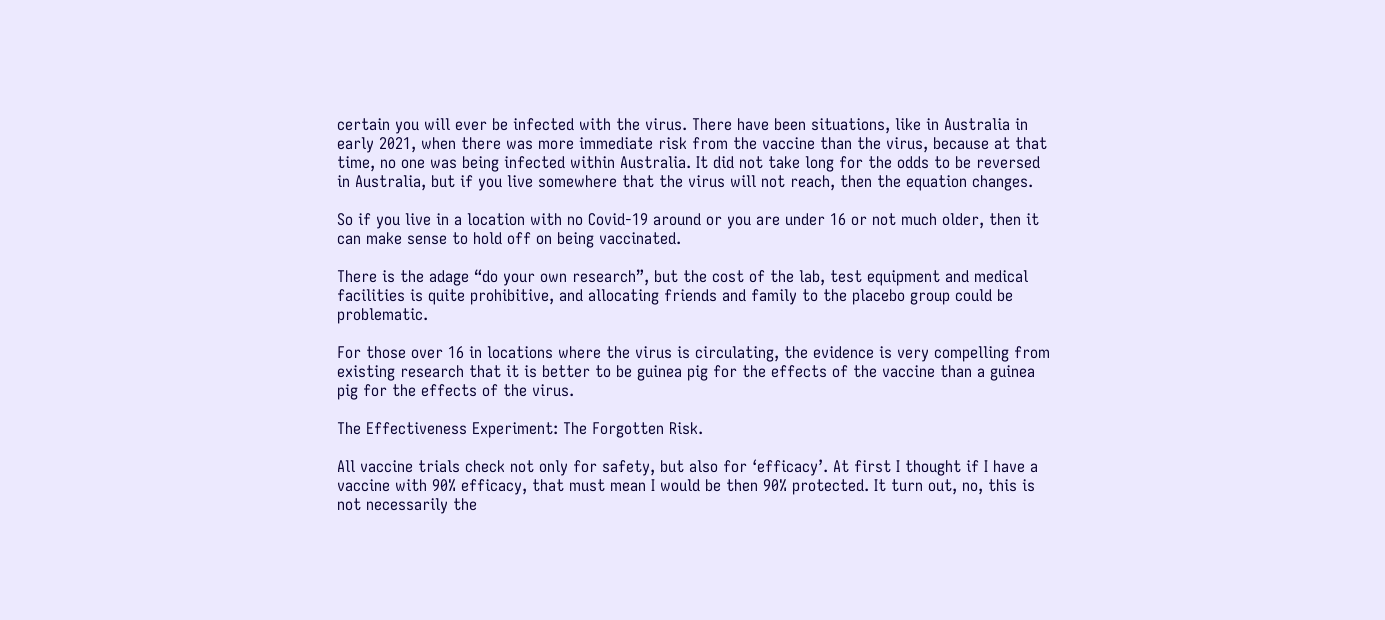certain you will ever be infected with the virus. There have been situations, like in Australia in early 2021, when there was more immediate risk from the vaccine than the virus, because at that time, no one was being infected within Australia. It did not take long for the odds to be reversed in Australia, but if you live somewhere that the virus will not reach, then the equation changes.

So if you live in a location with no Covid-19 around or you are under 16 or not much older, then it can make sense to hold off on being vaccinated.

There is the adage “do your own research”, but the cost of the lab, test equipment and medical facilities is quite prohibitive, and allocating friends and family to the placebo group could be problematic.

For those over 16 in locations where the virus is circulating, the evidence is very compelling from existing research that it is better to be guinea pig for the effects of the vaccine than a guinea pig for the effects of the virus.

The Effectiveness Experiment: The Forgotten Risk.

All vaccine trials check not only for safety, but also for ‘efficacy’. At first I thought if I have a vaccine with 90% efficacy, that must mean I would be then 90% protected. It turn out, no, this is not necessarily the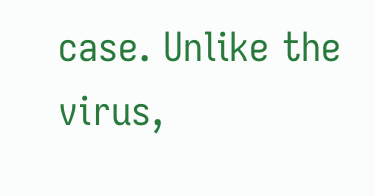case. Unlike the virus,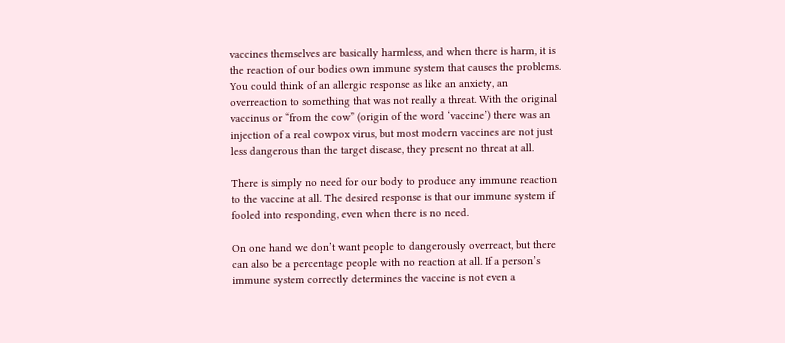vaccines themselves are basically harmless, and when there is harm, it is the reaction of our bodies own immune system that causes the problems. You could think of an allergic response as like an anxiety, an overreaction to something that was not really a threat. With the original vaccinus or “from the cow” (origin of the word ‘vaccine’) there was an injection of a real cowpox virus, but most modern vaccines are not just less dangerous than the target disease, they present no threat at all.

There is simply no need for our body to produce any immune reaction to the vaccine at all. The desired response is that our immune system if fooled into responding, even when there is no need.

On one hand we don’t want people to dangerously overreact, but there can also be a percentage people with no reaction at all. If a person’s immune system correctly determines the vaccine is not even a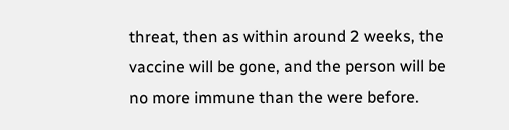threat, then as within around 2 weeks, the vaccine will be gone, and the person will be no more immune than the were before.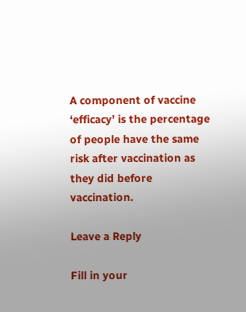A component of vaccine ‘efficacy’ is the percentage of people have the same risk after vaccination as they did before vaccination.

Leave a Reply

Fill in your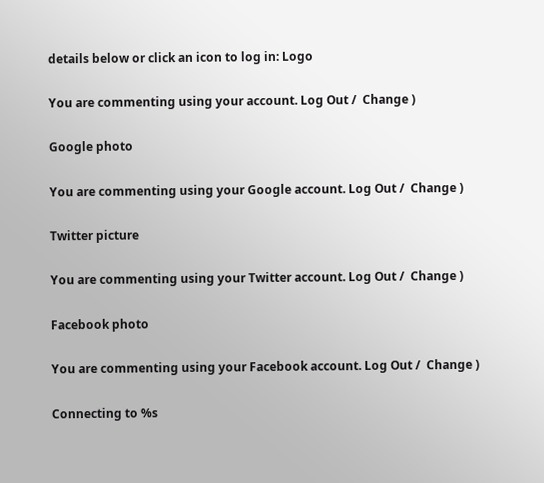details below or click an icon to log in: Logo

You are commenting using your account. Log Out /  Change )

Google photo

You are commenting using your Google account. Log Out /  Change )

Twitter picture

You are commenting using your Twitter account. Log Out /  Change )

Facebook photo

You are commenting using your Facebook account. Log Out /  Change )

Connecting to %s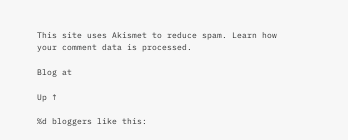This site uses Akismet to reduce spam. Learn how your comment data is processed.

Blog at

Up ↑

%d bloggers like this: